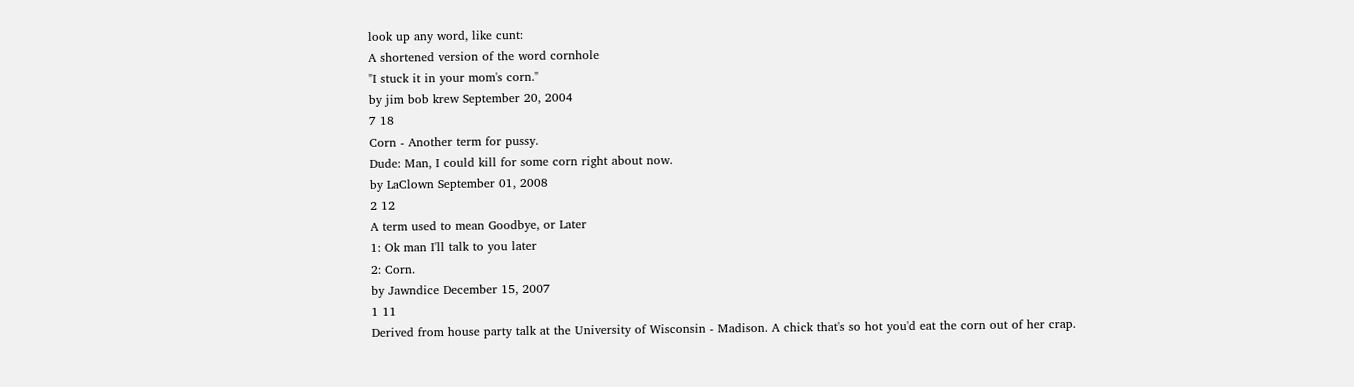look up any word, like cunt:
A shortened version of the word cornhole
"I stuck it in your mom's corn."
by jim bob krew September 20, 2004
7 18
Corn - Another term for pussy.
Dude: Man, I could kill for some corn right about now.
by LaClown September 01, 2008
2 12
A term used to mean Goodbye, or Later
1: Ok man I'll talk to you later
2: Corn.
by Jawndice December 15, 2007
1 11
Derived from house party talk at the University of Wisconsin - Madison. A chick that's so hot you'd eat the corn out of her crap.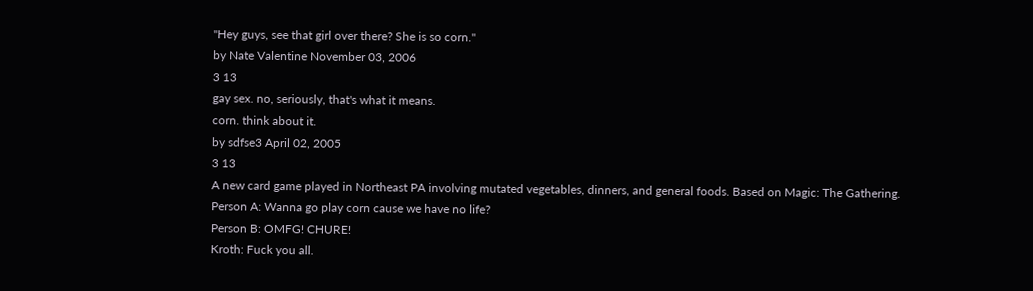"Hey guys, see that girl over there? She is so corn."
by Nate Valentine November 03, 2006
3 13
gay sex. no, seriously, that's what it means.
corn. think about it.
by sdfse3 April 02, 2005
3 13
A new card game played in Northeast PA involving mutated vegetables, dinners, and general foods. Based on Magic: The Gathering.
Person A: Wanna go play corn cause we have no life?
Person B: OMFG! CHURE!
Kroth: Fuck you all.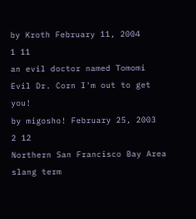by Kroth February 11, 2004
1 11
an evil doctor named Tomomi
Evil Dr. Corn I'm out to get you!
by migosho! February 25, 2003
2 12
Northern San Francisco Bay Area slang term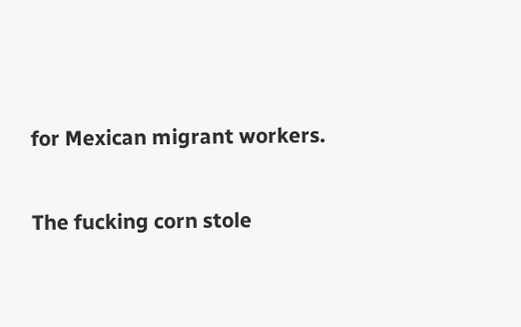for Mexican migrant workers.

The fucking corn stole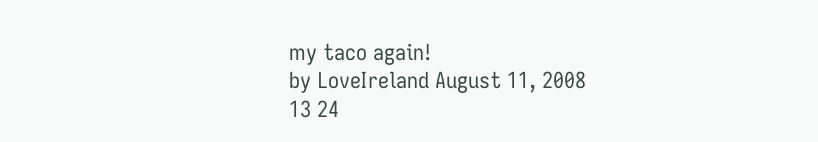my taco again!
by LoveIreland August 11, 2008
13 24